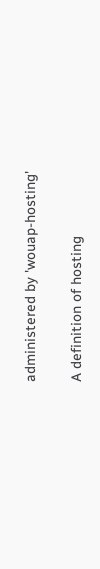administered by 'wouap-hosting'

A definition of hosting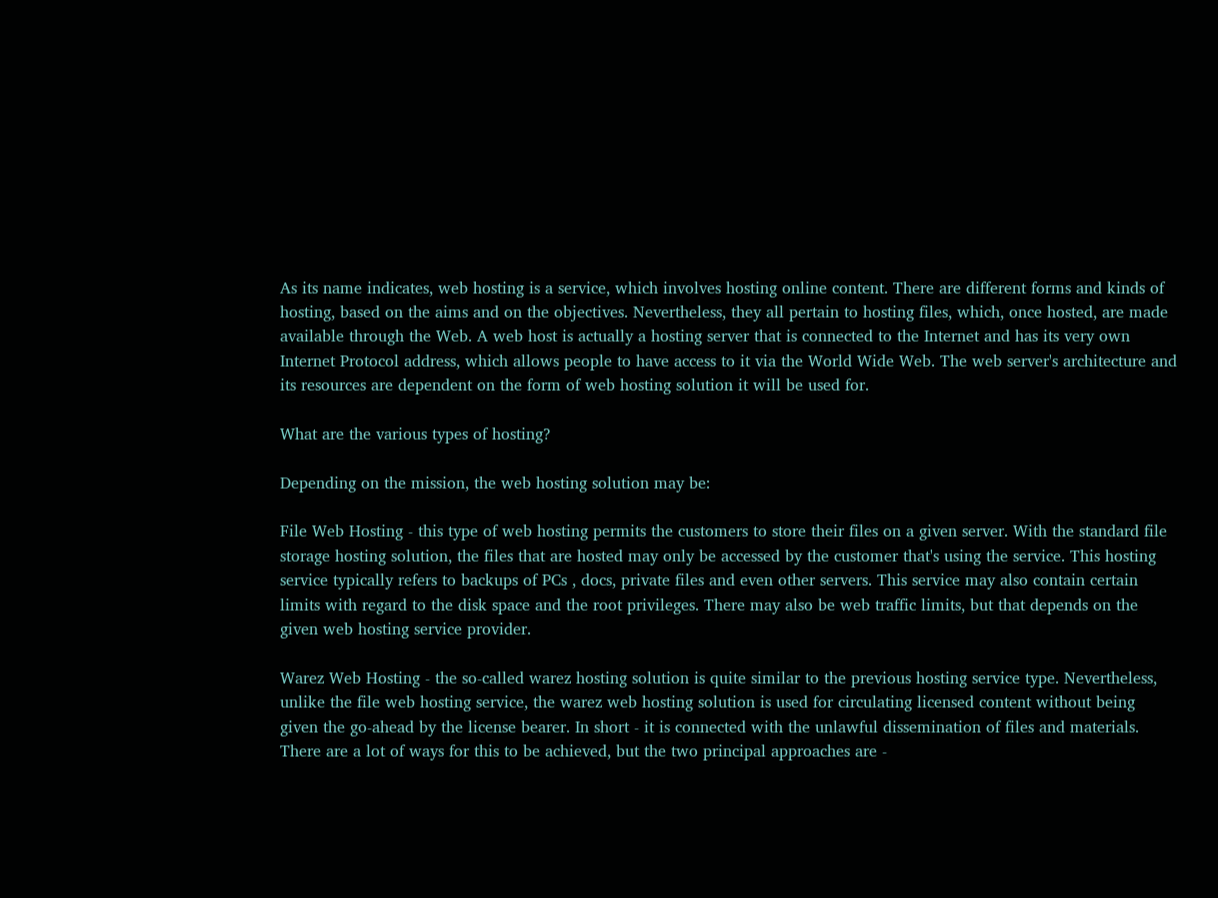As its name indicates, web hosting is a service, which involves hosting online content. There are different forms and kinds of hosting, based on the aims and on the objectives. Nevertheless, they all pertain to hosting files, which, once hosted, are made available through the Web. A web host is actually a hosting server that is connected to the Internet and has its very own Internet Protocol address, which allows people to have access to it via the World Wide Web. The web server's architecture and its resources are dependent on the form of web hosting solution it will be used for.

What are the various types of hosting?

Depending on the mission, the web hosting solution may be:

File Web Hosting - this type of web hosting permits the customers to store their files on a given server. With the standard file storage hosting solution, the files that are hosted may only be accessed by the customer that's using the service. This hosting service typically refers to backups of PCs , docs, private files and even other servers. This service may also contain certain limits with regard to the disk space and the root privileges. There may also be web traffic limits, but that depends on the given web hosting service provider.

Warez Web Hosting - the so-called warez hosting solution is quite similar to the previous hosting service type. Nevertheless, unlike the file web hosting service, the warez web hosting solution is used for circulating licensed content without being given the go-ahead by the license bearer. In short - it is connected with the unlawful dissemination of files and materials. There are a lot of ways for this to be achieved, but the two principal approaches are -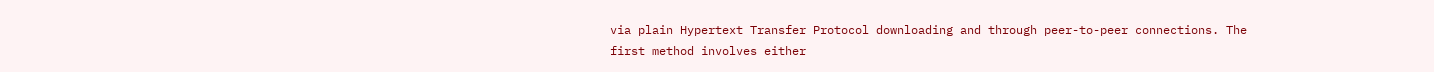via plain Hypertext Transfer Protocol downloading and through peer-to-peer connections. The first method involves either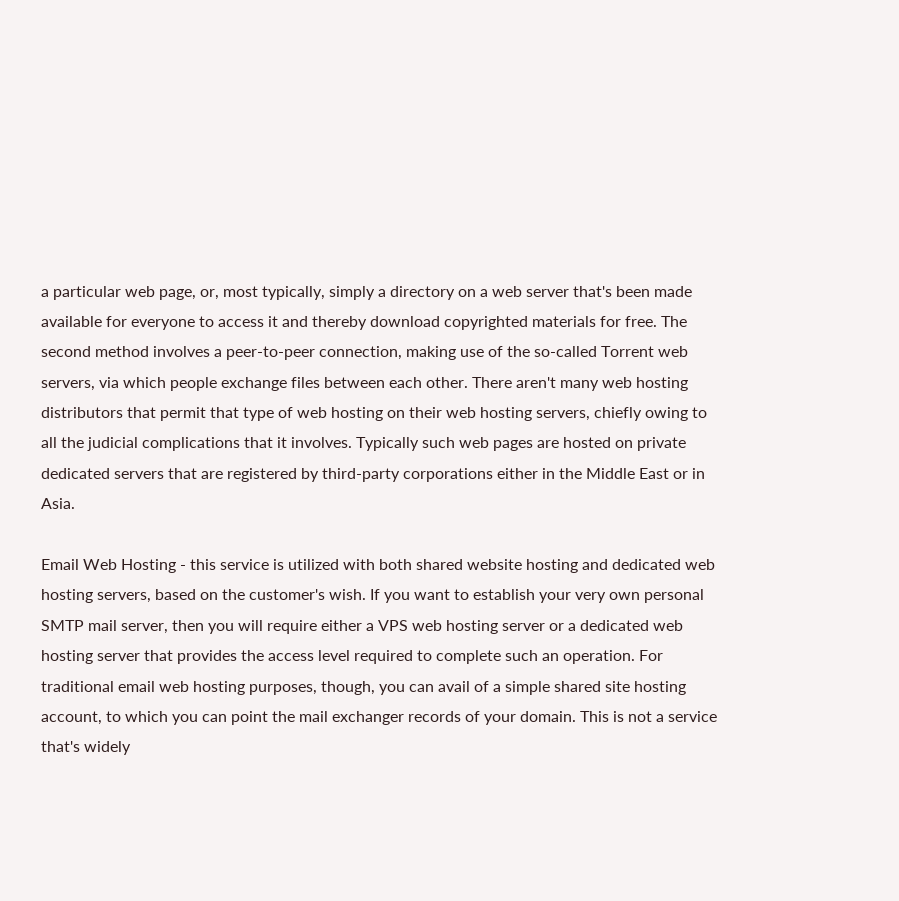a particular web page, or, most typically, simply a directory on a web server that's been made available for everyone to access it and thereby download copyrighted materials for free. The second method involves a peer-to-peer connection, making use of the so-called Torrent web servers, via which people exchange files between each other. There aren't many web hosting distributors that permit that type of web hosting on their web hosting servers, chiefly owing to all the judicial complications that it involves. Typically such web pages are hosted on private dedicated servers that are registered by third-party corporations either in the Middle East or in Asia.

Email Web Hosting - this service is utilized with both shared website hosting and dedicated web hosting servers, based on the customer's wish. If you want to establish your very own personal SMTP mail server, then you will require either a VPS web hosting server or a dedicated web hosting server that provides the access level required to complete such an operation. For traditional email web hosting purposes, though, you can avail of a simple shared site hosting account, to which you can point the mail exchanger records of your domain. This is not a service that's widely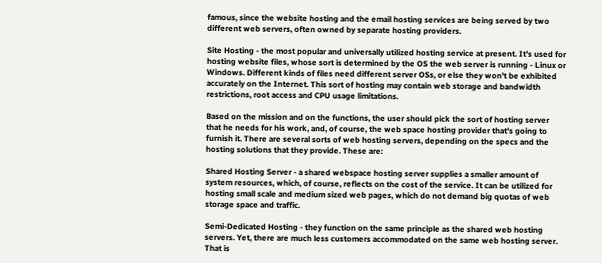famous, since the website hosting and the email hosting services are being served by two different web servers, often owned by separate hosting providers.

Site Hosting - the most popular and universally utilized hosting service at present. It's used for hosting website files, whose sort is determined by the OS the web server is running - Linux or Windows. Different kinds of files need different server OSs, or else they won't be exhibited accurately on the Internet. This sort of hosting may contain web storage and bandwidth restrictions, root access and CPU usage limitations.

Based on the mission and on the functions, the user should pick the sort of hosting server that he needs for his work, and, of course, the web space hosting provider that's going to furnish it. There are several sorts of web hosting servers, depending on the specs and the hosting solutions that they provide. These are:

Shared Hosting Server - a shared webspace hosting server supplies a smaller amount of system resources, which, of course, reflects on the cost of the service. It can be utilized for hosting small scale and medium sized web pages, which do not demand big quotas of web storage space and traffic.

Semi-Dedicated Hosting - they function on the same principle as the shared web hosting servers. Yet, there are much less customers accommodated on the same web hosting server. That is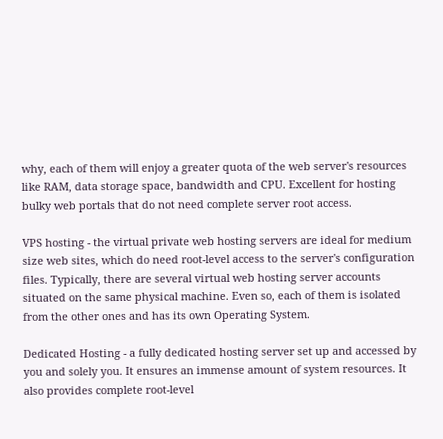why, each of them will enjoy a greater quota of the web server's resources like RAM, data storage space, bandwidth and CPU. Excellent for hosting bulky web portals that do not need complete server root access.

VPS hosting - the virtual private web hosting servers are ideal for medium size web sites, which do need root-level access to the server's configuration files. Typically, there are several virtual web hosting server accounts situated on the same physical machine. Even so, each of them is isolated from the other ones and has its own Operating System.

Dedicated Hosting - a fully dedicated hosting server set up and accessed by you and solely you. It ensures an immense amount of system resources. It also provides complete root-level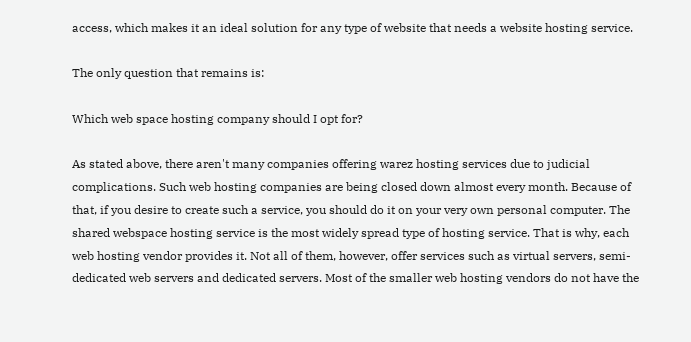access, which makes it an ideal solution for any type of website that needs a website hosting service.

The only question that remains is:

Which web space hosting company should I opt for?

As stated above, there aren't many companies offering warez hosting services due to judicial complications. Such web hosting companies are being closed down almost every month. Because of that, if you desire to create such a service, you should do it on your very own personal computer. The shared webspace hosting service is the most widely spread type of hosting service. That is why, each web hosting vendor provides it. Not all of them, however, offer services such as virtual servers, semi-dedicated web servers and dedicated servers. Most of the smaller web hosting vendors do not have the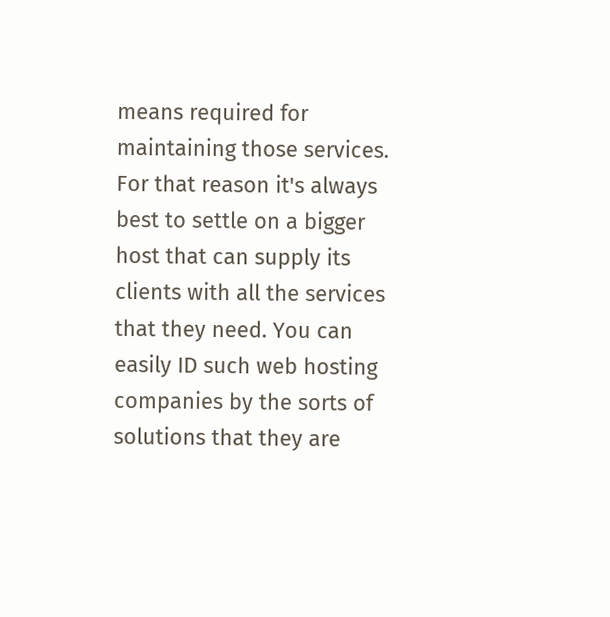means required for maintaining those services. For that reason it's always best to settle on a bigger host that can supply its clients with all the services that they need. You can easily ID such web hosting companies by the sorts of solutions that they are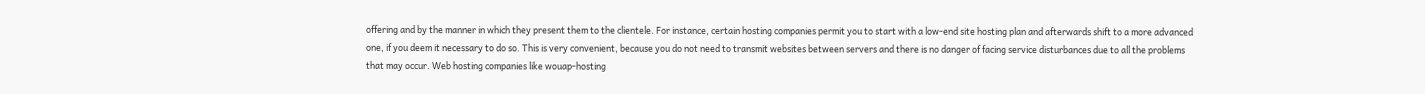offering and by the manner in which they present them to the clientele. For instance, certain hosting companies permit you to start with a low-end site hosting plan and afterwards shift to a more advanced one, if you deem it necessary to do so. This is very convenient, because you do not need to transmit websites between servers and there is no danger of facing service disturbances due to all the problems that may occur. Web hosting companies like wouap-hosting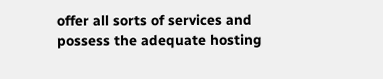offer all sorts of services and possess the adequate hosting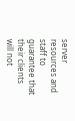server resources and staff to guarantee that their clients will not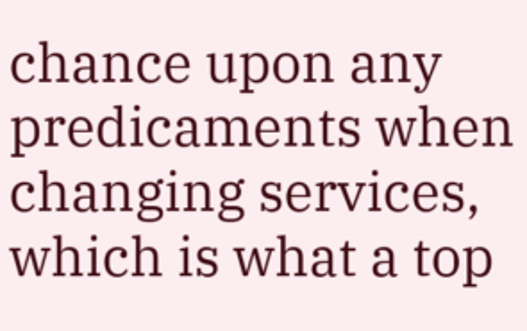chance upon any predicaments when changing services, which is what a top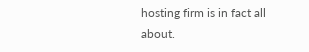hosting firm is in fact all about.